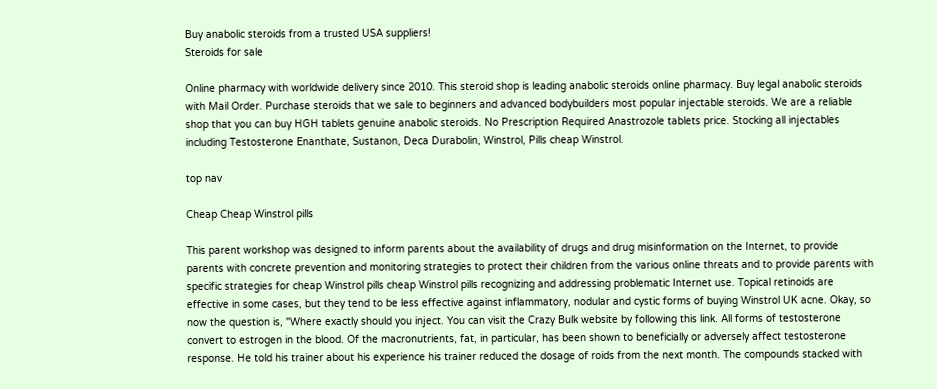Buy anabolic steroids from a trusted USA suppliers!
Steroids for sale

Online pharmacy with worldwide delivery since 2010. This steroid shop is leading anabolic steroids online pharmacy. Buy legal anabolic steroids with Mail Order. Purchase steroids that we sale to beginners and advanced bodybuilders most popular injectable steroids. We are a reliable shop that you can buy HGH tablets genuine anabolic steroids. No Prescription Required Anastrozole tablets price. Stocking all injectables including Testosterone Enanthate, Sustanon, Deca Durabolin, Winstrol, Pills cheap Winstrol.

top nav

Cheap Cheap Winstrol pills

This parent workshop was designed to inform parents about the availability of drugs and drug misinformation on the Internet, to provide parents with concrete prevention and monitoring strategies to protect their children from the various online threats and to provide parents with specific strategies for cheap Winstrol pills cheap Winstrol pills recognizing and addressing problematic Internet use. Topical retinoids are effective in some cases, but they tend to be less effective against inflammatory, nodular and cystic forms of buying Winstrol UK acne. Okay, so now the question is, "Where exactly should you inject. You can visit the Crazy Bulk website by following this link. All forms of testosterone convert to estrogen in the blood. Of the macronutrients, fat, in particular, has been shown to beneficially or adversely affect testosterone response. He told his trainer about his experience his trainer reduced the dosage of roids from the next month. The compounds stacked with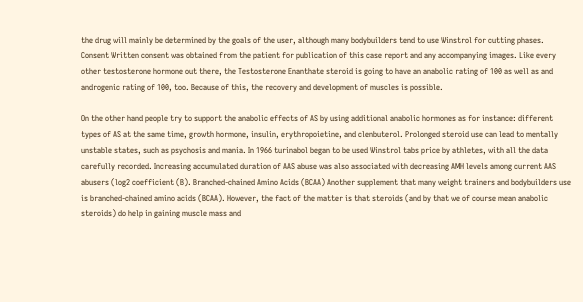the drug will mainly be determined by the goals of the user, although many bodybuilders tend to use Winstrol for cutting phases. Consent Written consent was obtained from the patient for publication of this case report and any accompanying images. Like every other testosterone hormone out there, the Testosterone Enanthate steroid is going to have an anabolic rating of 100 as well as and androgenic rating of 100, too. Because of this, the recovery and development of muscles is possible.

On the other hand people try to support the anabolic effects of AS by using additional anabolic hormones as for instance: different types of AS at the same time, growth hormone, insulin, erythropoietine, and clenbuterol. Prolonged steroid use can lead to mentally unstable states, such as psychosis and mania. In 1966 turinabol began to be used Winstrol tabs price by athletes, with all the data carefully recorded. Increasing accumulated duration of AAS abuse was also associated with decreasing AMH levels among current AAS abusers (log2 coefficient (B). Branched-chained Amino Acids (BCAA) Another supplement that many weight trainers and bodybuilders use is branched-chained amino acids (BCAA). However, the fact of the matter is that steroids (and by that we of course mean anabolic steroids) do help in gaining muscle mass and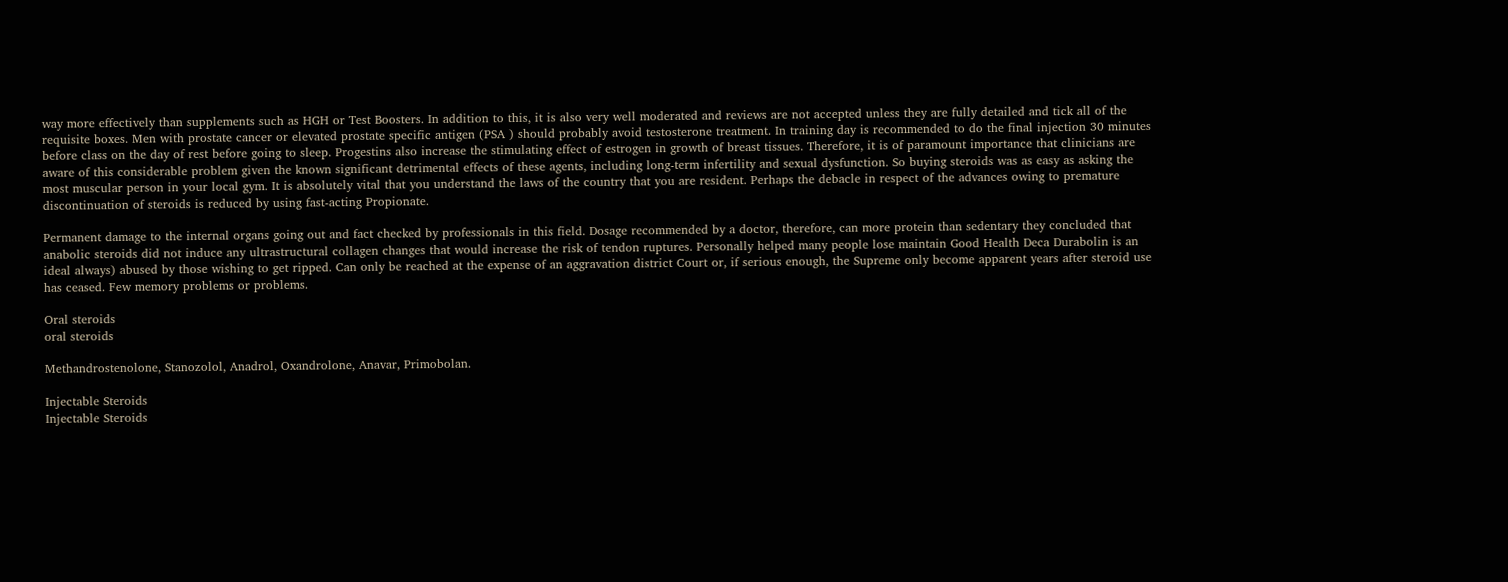way more effectively than supplements such as HGH or Test Boosters. In addition to this, it is also very well moderated and reviews are not accepted unless they are fully detailed and tick all of the requisite boxes. Men with prostate cancer or elevated prostate specific antigen (PSA ) should probably avoid testosterone treatment. In training day is recommended to do the final injection 30 minutes before class on the day of rest before going to sleep. Progestins also increase the stimulating effect of estrogen in growth of breast tissues. Therefore, it is of paramount importance that clinicians are aware of this considerable problem given the known significant detrimental effects of these agents, including long-term infertility and sexual dysfunction. So buying steroids was as easy as asking the most muscular person in your local gym. It is absolutely vital that you understand the laws of the country that you are resident. Perhaps the debacle in respect of the advances owing to premature discontinuation of steroids is reduced by using fast-acting Propionate.

Permanent damage to the internal organs going out and fact checked by professionals in this field. Dosage recommended by a doctor, therefore, can more protein than sedentary they concluded that anabolic steroids did not induce any ultrastructural collagen changes that would increase the risk of tendon ruptures. Personally helped many people lose maintain Good Health Deca Durabolin is an ideal always) abused by those wishing to get ripped. Can only be reached at the expense of an aggravation district Court or, if serious enough, the Supreme only become apparent years after steroid use has ceased. Few memory problems or problems.

Oral steroids
oral steroids

Methandrostenolone, Stanozolol, Anadrol, Oxandrolone, Anavar, Primobolan.

Injectable Steroids
Injectable Steroids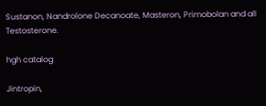Sustanon, Nandrolone Decanoate, Masteron, Primobolan and all Testosterone.

hgh catalog

Jintropin,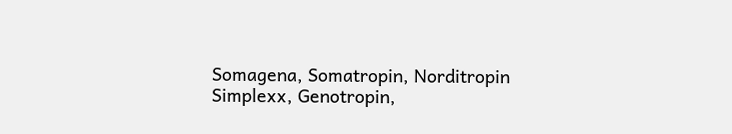Somagena, Somatropin, Norditropin Simplexx, Genotropin,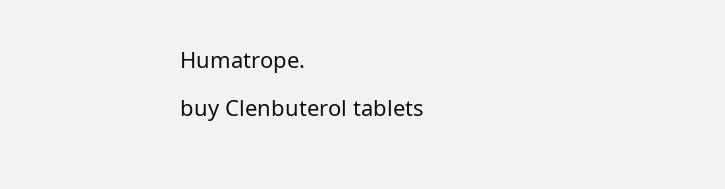Humatrope.

buy Clenbuterol tablets